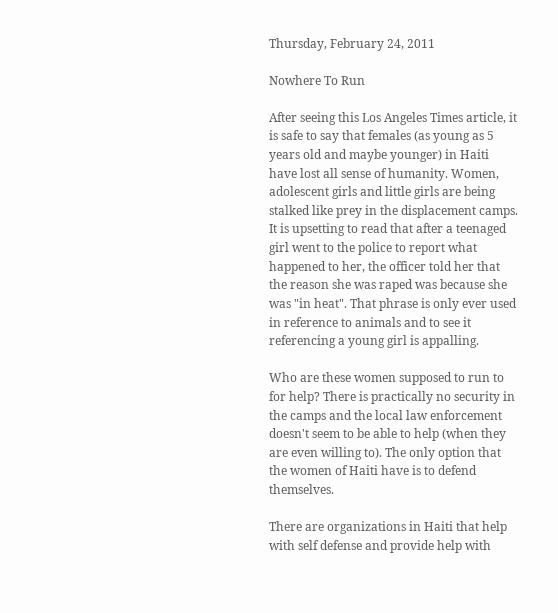Thursday, February 24, 2011

Nowhere To Run

After seeing this Los Angeles Times article, it is safe to say that females (as young as 5 years old and maybe younger) in Haiti have lost all sense of humanity. Women, adolescent girls and little girls are being stalked like prey in the displacement camps. It is upsetting to read that after a teenaged girl went to the police to report what happened to her, the officer told her that the reason she was raped was because she was "in heat". That phrase is only ever used in reference to animals and to see it referencing a young girl is appalling.

Who are these women supposed to run to for help? There is practically no security in the camps and the local law enforcement doesn't seem to be able to help (when they are even willing to). The only option that the women of Haiti have is to defend themselves.

There are organizations in Haiti that help with self defense and provide help with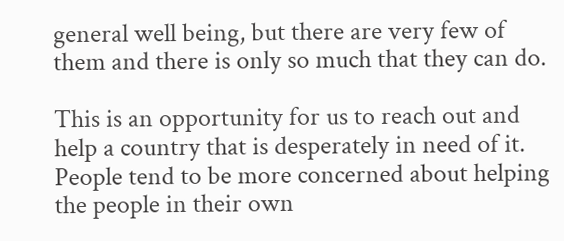general well being, but there are very few of them and there is only so much that they can do.

This is an opportunity for us to reach out and help a country that is desperately in need of it. People tend to be more concerned about helping the people in their own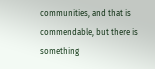communities, and that is commendable, but there is something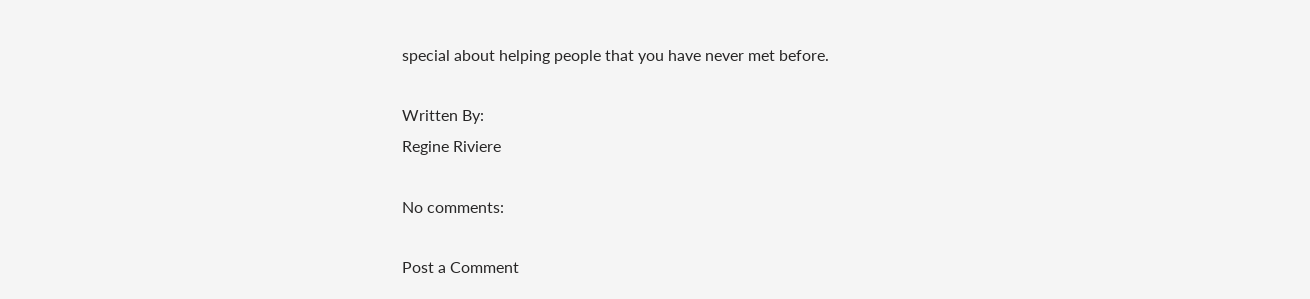special about helping people that you have never met before.

Written By:
Regine Riviere

No comments:

Post a Comment